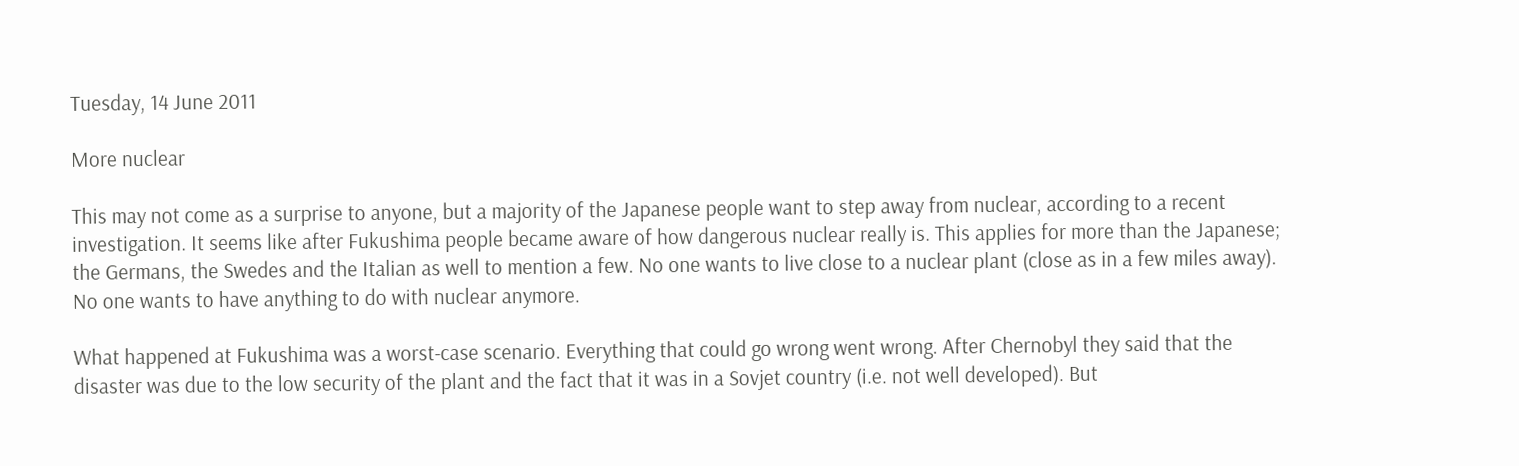Tuesday, 14 June 2011

More nuclear

This may not come as a surprise to anyone, but a majority of the Japanese people want to step away from nuclear, according to a recent investigation. It seems like after Fukushima people became aware of how dangerous nuclear really is. This applies for more than the Japanese; the Germans, the Swedes and the Italian as well to mention a few. No one wants to live close to a nuclear plant (close as in a few miles away). No one wants to have anything to do with nuclear anymore.

What happened at Fukushima was a worst-case scenario. Everything that could go wrong went wrong. After Chernobyl they said that the disaster was due to the low security of the plant and the fact that it was in a Sovjet country (i.e. not well developed). But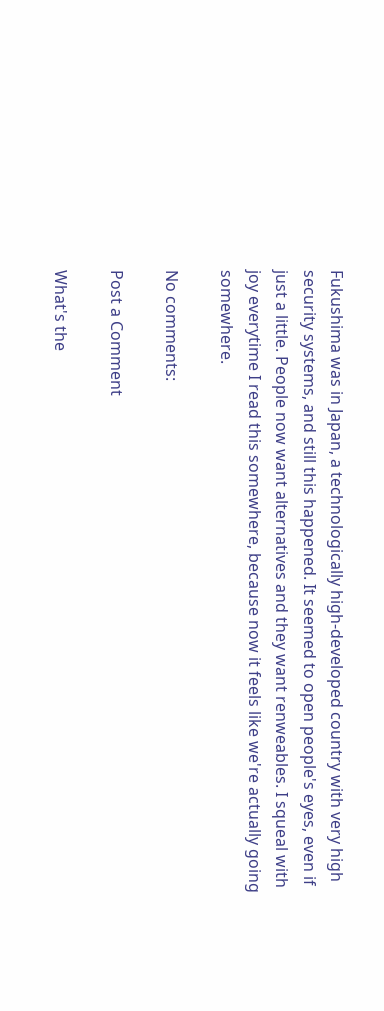Fukushima was in Japan, a technologically high-developed country with very high security systems, and still this happened. It seemed to open people's eyes, even if just a little. People now want alternatives and they want renweables. I squeal with joy everytime I read this somewhere, because now it feels like we're actually going somewhere.

No comments:

Post a Comment

What's the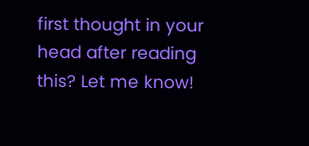first thought in your head after reading this? Let me know!